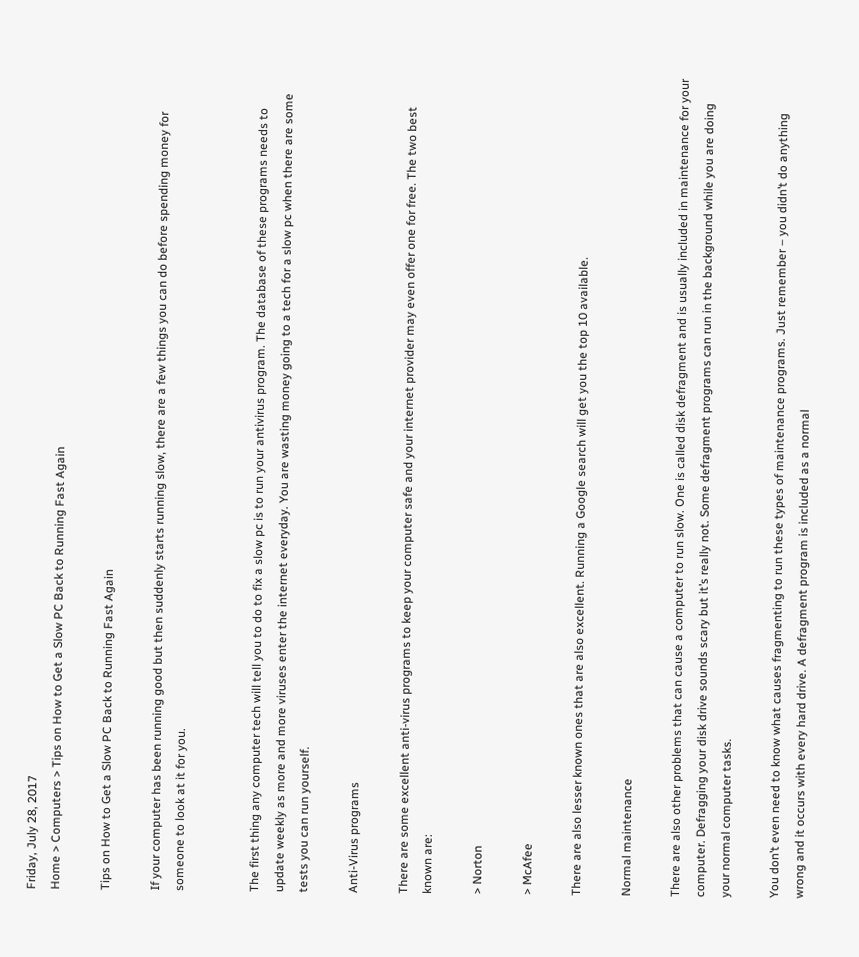Friday, July 28, 2017
Home > Computers > Tips on How to Get a Slow PC Back to Running Fast Again

Tips on How to Get a Slow PC Back to Running Fast Again

If your computer has been running good but then suddenly starts running slow, there are a few things you can do before spending money for someone to look at it for you.


The first thing any computer tech will tell you to do to fix a slow pc is to run your antivirus program. The database of these programs needs to update weekly as more and more viruses enter the internet everyday. You are wasting money going to a tech for a slow pc when there are some tests you can run yourself.

Anti-Virus programs

There are some excellent anti-virus programs to keep your computer safe and your internet provider may even offer one for free. The two best known are:

> Norton

> McAfee

There are also lesser known ones that are also excellent. Running a Google search will get you the top 10 available.

Normal maintenance

There are also other problems that can cause a computer to run slow. One is called disk defragment and is usually included in maintenance for your computer. Defragging your disk drive sounds scary but it’s really not. Some defragment programs can run in the background while you are doing your normal computer tasks.

You don’t even need to know what causes fragmenting to run these types of maintenance programs. Just remember – you didn’t do anything wrong and it occurs with every hard drive. A defragment program is included as a normal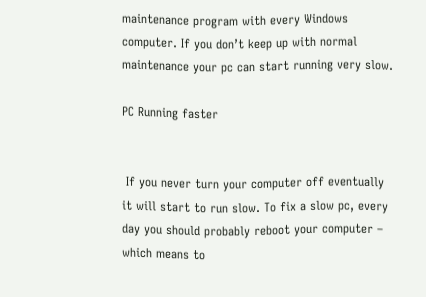maintenance program with every Windows computer. If you don’t keep up with normal maintenance your pc can start running very slow.

PC Running faster


 If you never turn your computer off eventually it will start to run slow. To fix a slow pc, every day you should probably reboot your computer – which means to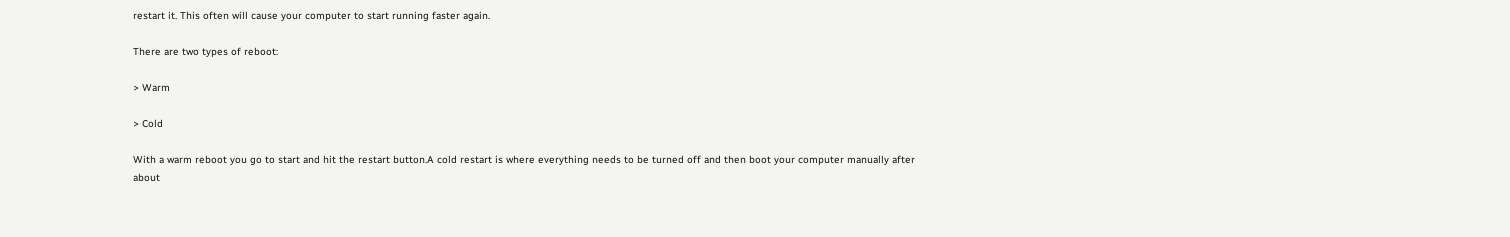restart it. This often will cause your computer to start running faster again.

There are two types of reboot:

> Warm

> Cold

With a warm reboot you go to start and hit the restart button.A cold restart is where everything needs to be turned off and then boot your computer manually after about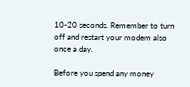10-20 seconds. Remember to turn off and restart your modem also once a day.

Before you spend any money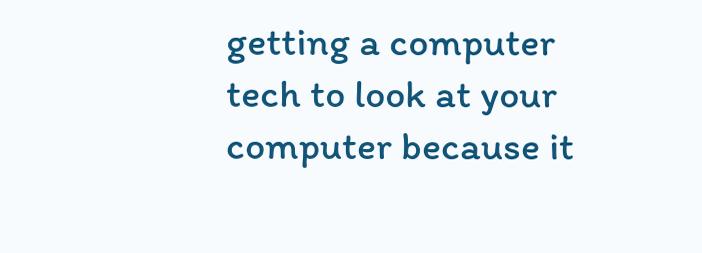getting a computer tech to look at your computer because it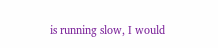is running slow, I would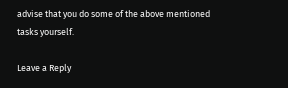advise that you do some of the above mentioned tasks yourself.

Leave a Reply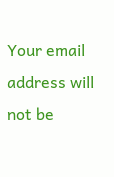Your email address will not be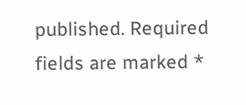published. Required fields are marked *